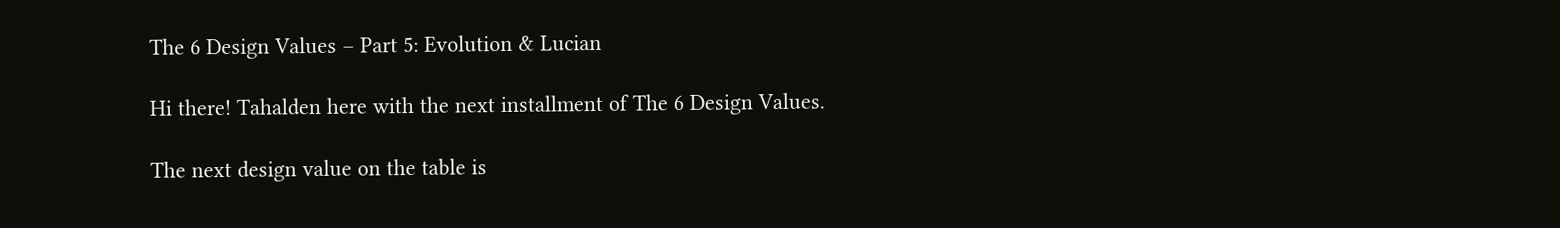The 6 Design Values – Part 5: Evolution & Lucian

Hi there! Tahalden here with the next installment of The 6 Design Values.

The next design value on the table is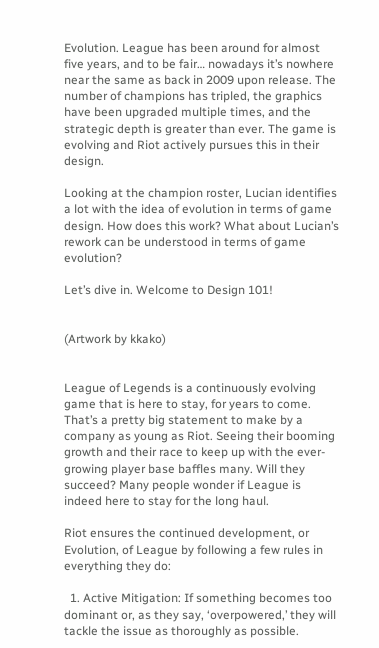Evolution. League has been around for almost five years, and to be fair… nowadays it’s nowhere near the same as back in 2009 upon release. The number of champions has tripled, the graphics have been upgraded multiple times, and the strategic depth is greater than ever. The game is evolving and Riot actively pursues this in their design.

Looking at the champion roster, Lucian identifies a lot with the idea of evolution in terms of game design. How does this work? What about Lucian’s rework can be understood in terms of game evolution?

Let’s dive in. Welcome to Design 101!


(Artwork by kkako)


League of Legends is a continuously evolving game that is here to stay, for years to come. That’s a pretty big statement to make by a company as young as Riot. Seeing their booming growth and their race to keep up with the ever-growing player base baffles many. Will they succeed? Many people wonder if League is indeed here to stay for the long haul.

Riot ensures the continued development, or Evolution, of League by following a few rules in everything they do:

  1. Active Mitigation: If something becomes too dominant or, as they say, ‘overpowered,’ they will tackle the issue as thoroughly as possible.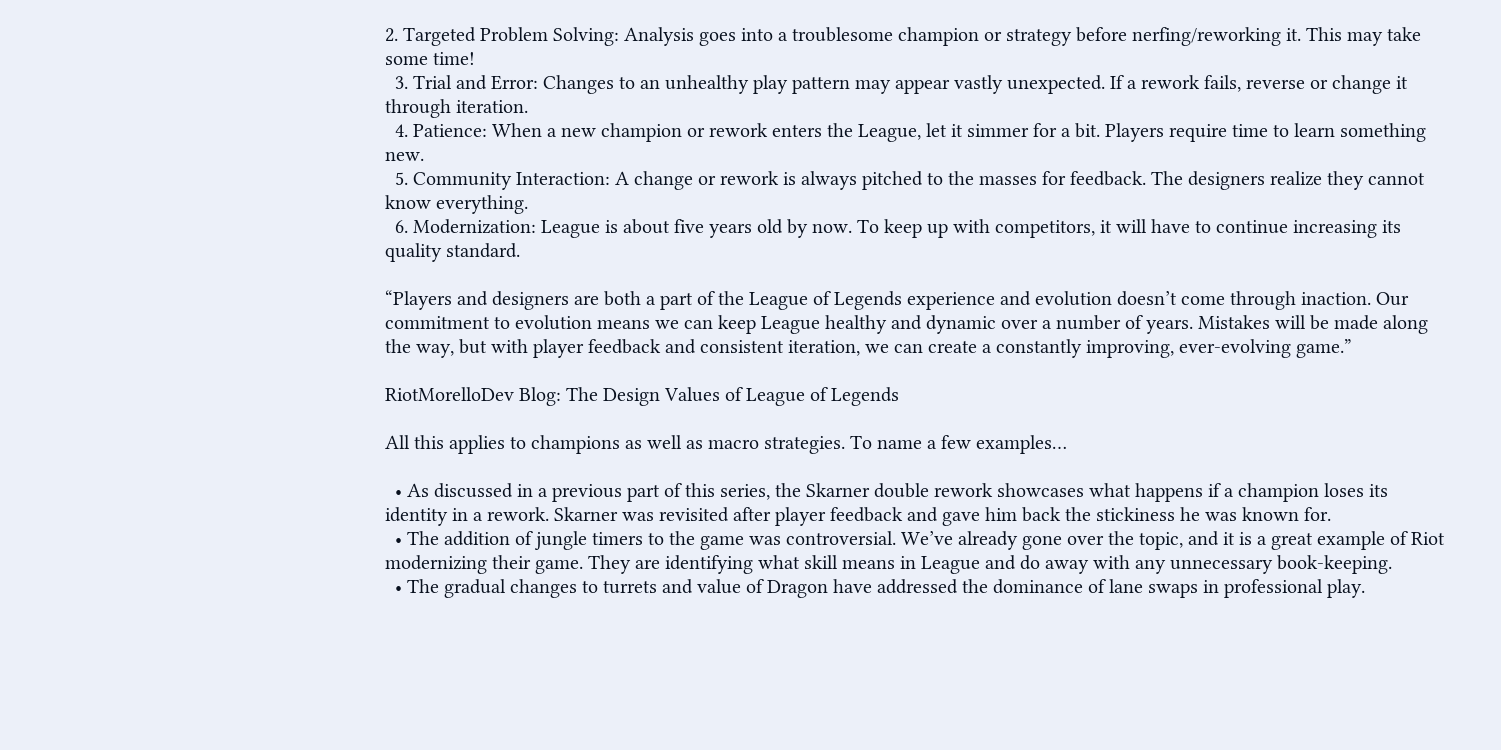2. Targeted Problem Solving: Analysis goes into a troublesome champion or strategy before nerfing/reworking it. This may take some time!
  3. Trial and Error: Changes to an unhealthy play pattern may appear vastly unexpected. If a rework fails, reverse or change it through iteration.
  4. Patience: When a new champion or rework enters the League, let it simmer for a bit. Players require time to learn something new.
  5. Community Interaction: A change or rework is always pitched to the masses for feedback. The designers realize they cannot know everything.
  6. Modernization: League is about five years old by now. To keep up with competitors, it will have to continue increasing its quality standard.

“Players and designers are both a part of the League of Legends experience and evolution doesn’t come through inaction. Our commitment to evolution means we can keep League healthy and dynamic over a number of years. Mistakes will be made along the way, but with player feedback and consistent iteration, we can create a constantly improving, ever-evolving game.”

RiotMorelloDev Blog: The Design Values of League of Legends

All this applies to champions as well as macro strategies. To name a few examples…

  • As discussed in a previous part of this series, the Skarner double rework showcases what happens if a champion loses its identity in a rework. Skarner was revisited after player feedback and gave him back the stickiness he was known for.
  • The addition of jungle timers to the game was controversial. We’ve already gone over the topic, and it is a great example of Riot modernizing their game. They are identifying what skill means in League and do away with any unnecessary book-keeping.
  • The gradual changes to turrets and value of Dragon have addressed the dominance of lane swaps in professional play.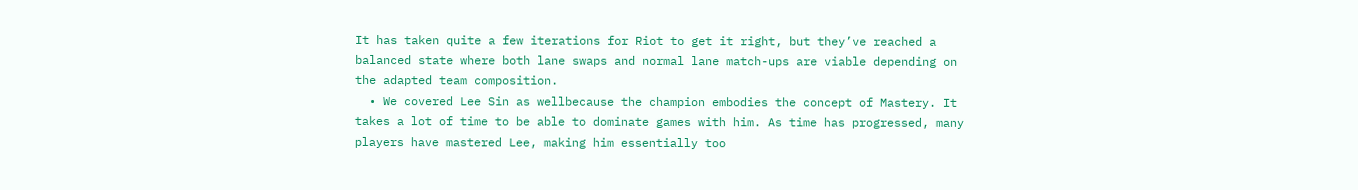It has taken quite a few iterations for Riot to get it right, but they’ve reached a balanced state where both lane swaps and normal lane match-ups are viable depending on the adapted team composition.
  • We covered Lee Sin as wellbecause the champion embodies the concept of Mastery. It takes a lot of time to be able to dominate games with him. As time has progressed, many players have mastered Lee, making him essentially too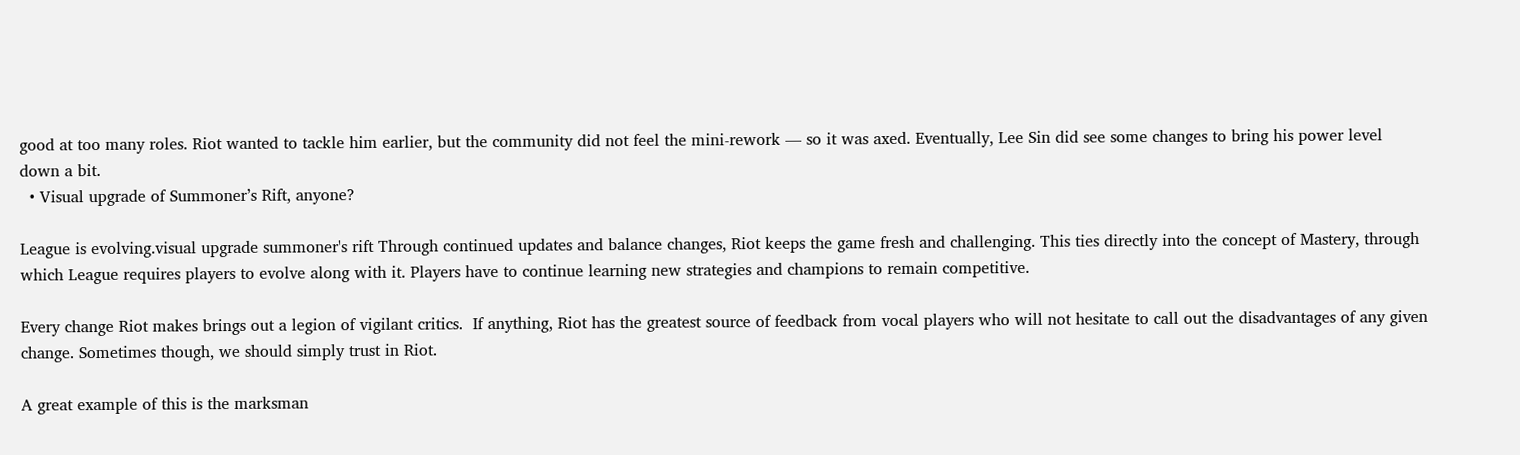good at too many roles. Riot wanted to tackle him earlier, but the community did not feel the mini-rework — so it was axed. Eventually, Lee Sin did see some changes to bring his power level down a bit.
  • Visual upgrade of Summoner’s Rift, anyone?

League is evolving.visual upgrade summoner's rift Through continued updates and balance changes, Riot keeps the game fresh and challenging. This ties directly into the concept of Mastery, through which League requires players to evolve along with it. Players have to continue learning new strategies and champions to remain competitive.

Every change Riot makes brings out a legion of vigilant critics.  If anything, Riot has the greatest source of feedback from vocal players who will not hesitate to call out the disadvantages of any given change. Sometimes though, we should simply trust in Riot.

A great example of this is the marksman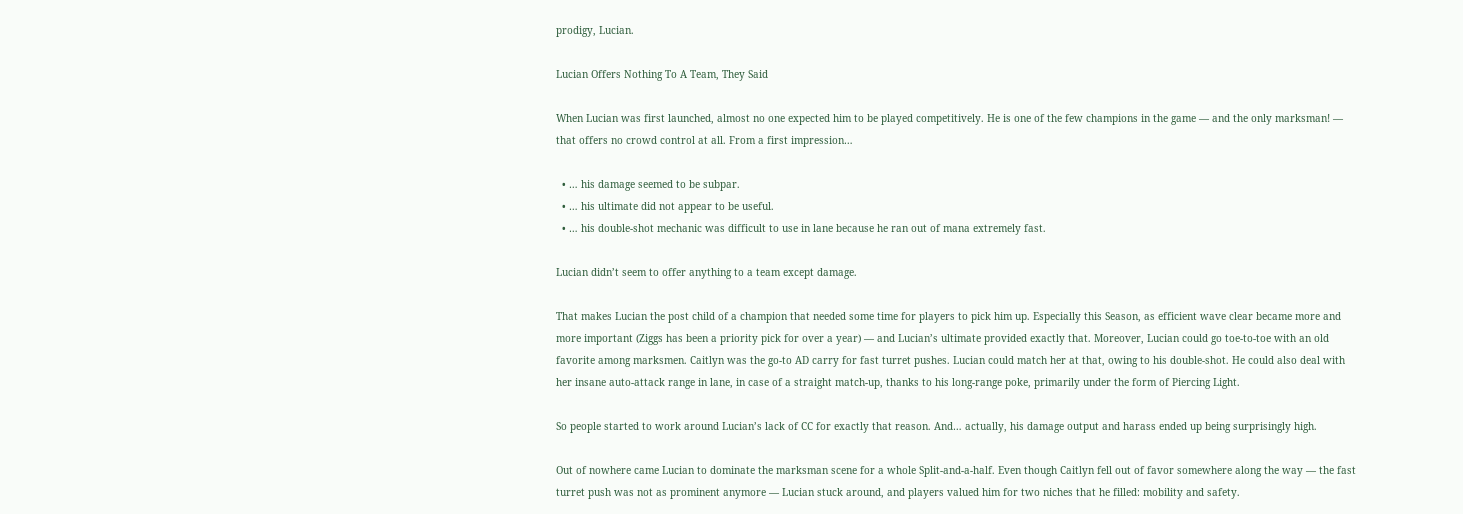prodigy, Lucian.

Lucian Offers Nothing To A Team, They Said

When Lucian was first launched, almost no one expected him to be played competitively. He is one of the few champions in the game — and the only marksman! — that offers no crowd control at all. From a first impression…

  • … his damage seemed to be subpar.
  • … his ultimate did not appear to be useful.
  • … his double-shot mechanic was difficult to use in lane because he ran out of mana extremely fast.

Lucian didn’t seem to offer anything to a team except damage.

That makes Lucian the post child of a champion that needed some time for players to pick him up. Especially this Season, as efficient wave clear became more and more important (Ziggs has been a priority pick for over a year) — and Lucian’s ultimate provided exactly that. Moreover, Lucian could go toe-to-toe with an old favorite among marksmen. Caitlyn was the go-to AD carry for fast turret pushes. Lucian could match her at that, owing to his double-shot. He could also deal with her insane auto-attack range in lane, in case of a straight match-up, thanks to his long-range poke, primarily under the form of Piercing Light.

So people started to work around Lucian’s lack of CC for exactly that reason. And… actually, his damage output and harass ended up being surprisingly high.

Out of nowhere came Lucian to dominate the marksman scene for a whole Split-and-a-half. Even though Caitlyn fell out of favor somewhere along the way — the fast turret push was not as prominent anymore — Lucian stuck around, and players valued him for two niches that he filled: mobility and safety.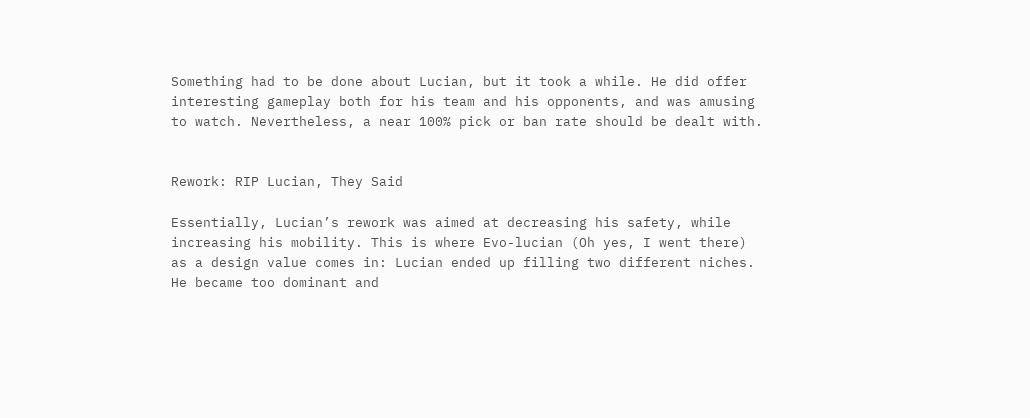Something had to be done about Lucian, but it took a while. He did offer interesting gameplay both for his team and his opponents, and was amusing to watch. Nevertheless, a near 100% pick or ban rate should be dealt with.


Rework: RIP Lucian, They Said

Essentially, Lucian’s rework was aimed at decreasing his safety, while increasing his mobility. This is where Evo-lucian (Oh yes, I went there) as a design value comes in: Lucian ended up filling two different niches. He became too dominant and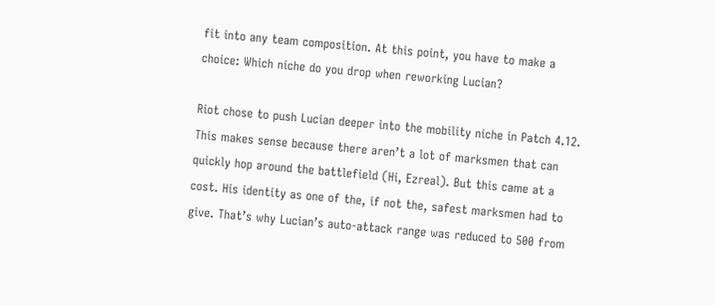fit into any team composition. At this point, you have to make a choice: Which niche do you drop when reworking Lucian?

Riot chose to push Lucian deeper into the mobility niche in Patch 4.12. This makes sense because there aren’t a lot of marksmen that can quickly hop around the battlefield (Hi, Ezreal). But this came at a cost. His identity as one of the, if not the, safest marksmen had to give. That’s why Lucian’s auto-attack range was reduced to 500 from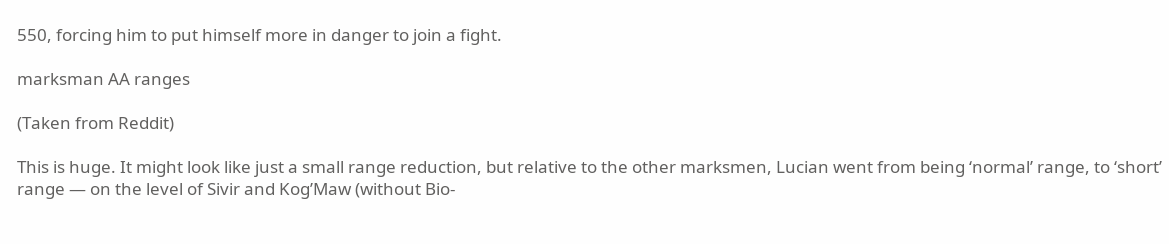550, forcing him to put himself more in danger to join a fight.

marksman AA ranges

(Taken from Reddit)

This is huge. It might look like just a small range reduction, but relative to the other marksmen, Lucian went from being ‘normal’ range, to ‘short’ range — on the level of Sivir and Kog’Maw (without Bio-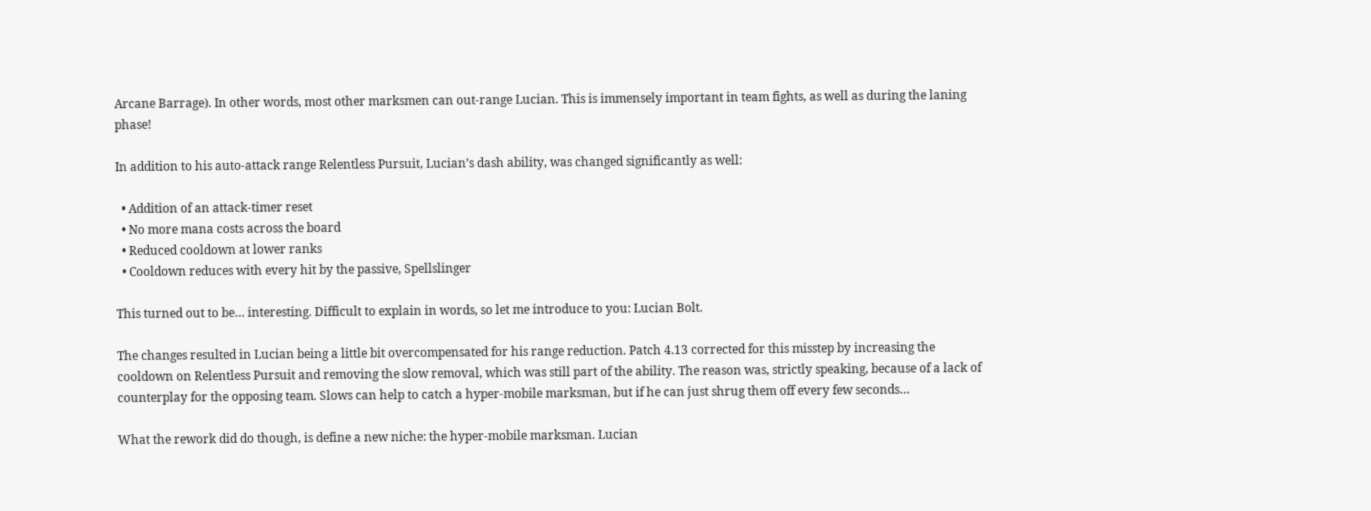Arcane Barrage). In other words, most other marksmen can out-range Lucian. This is immensely important in team fights, as well as during the laning phase!

In addition to his auto-attack range Relentless Pursuit, Lucian’s dash ability, was changed significantly as well:

  • Addition of an attack-timer reset
  • No more mana costs across the board
  • Reduced cooldown at lower ranks
  • Cooldown reduces with every hit by the passive, Spellslinger

This turned out to be… interesting. Difficult to explain in words, so let me introduce to you: Lucian Bolt.

The changes resulted in Lucian being a little bit overcompensated for his range reduction. Patch 4.13 corrected for this misstep by increasing the cooldown on Relentless Pursuit and removing the slow removal, which was still part of the ability. The reason was, strictly speaking, because of a lack of counterplay for the opposing team. Slows can help to catch a hyper-mobile marksman, but if he can just shrug them off every few seconds…

What the rework did do though, is define a new niche: the hyper-mobile marksman. Lucian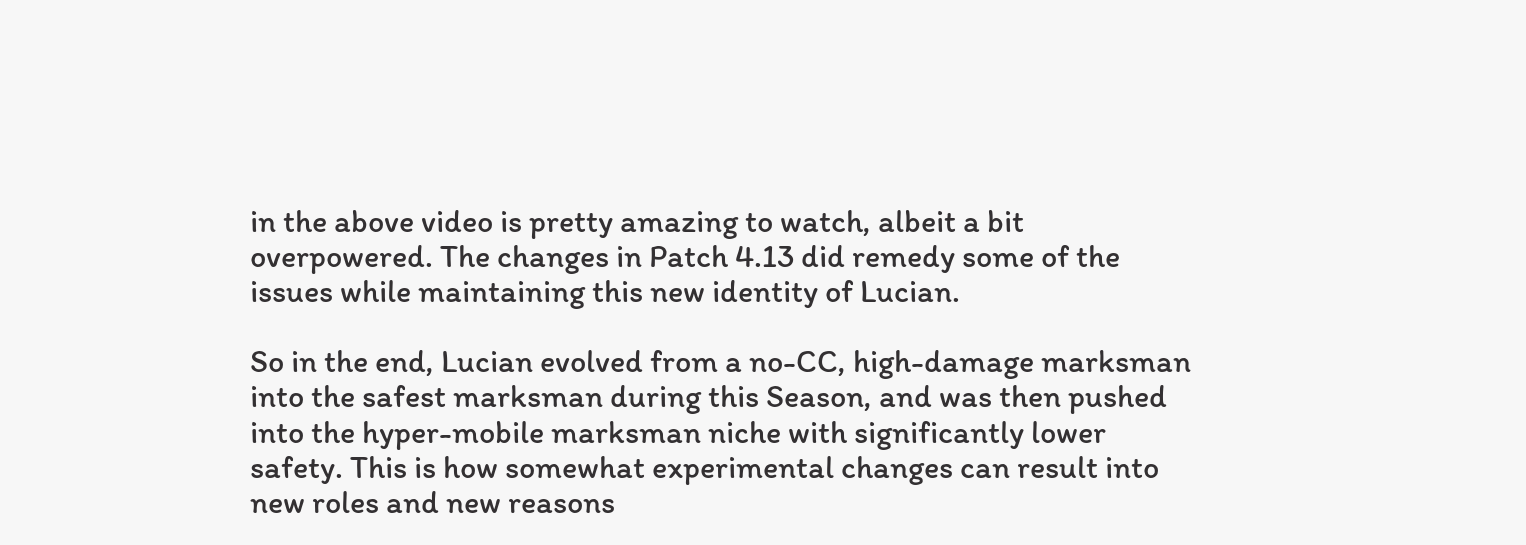in the above video is pretty amazing to watch, albeit a bit overpowered. The changes in Patch 4.13 did remedy some of the issues while maintaining this new identity of Lucian.

So in the end, Lucian evolved from a no-CC, high-damage marksman into the safest marksman during this Season, and was then pushed into the hyper-mobile marksman niche with significantly lower safety. This is how somewhat experimental changes can result into new roles and new reasons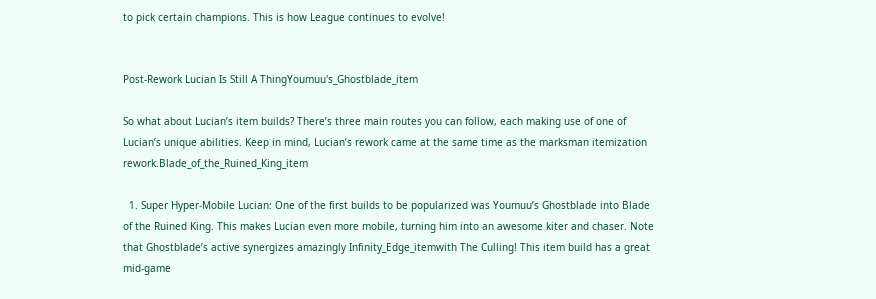to pick certain champions. This is how League continues to evolve!


Post-Rework Lucian Is Still A ThingYoumuu's_Ghostblade_item

So what about Lucian’s item builds? There’s three main routes you can follow, each making use of one of Lucian’s unique abilities. Keep in mind, Lucian’s rework came at the same time as the marksman itemization rework.Blade_of_the_Ruined_King_item

  1. Super Hyper-Mobile Lucian: One of the first builds to be popularized was Youmuu’s Ghostblade into Blade of the Ruined King. This makes Lucian even more mobile, turning him into an awesome kiter and chaser. Note that Ghostblade’s active synergizes amazingly Infinity_Edge_itemwith The Culling! This item build has a great mid-game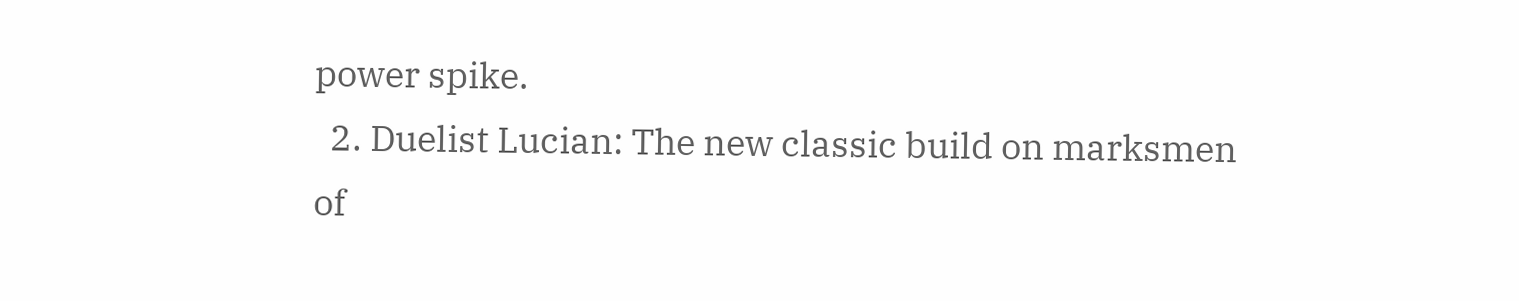power spike.
  2. Duelist Lucian: The new classic build on marksmen of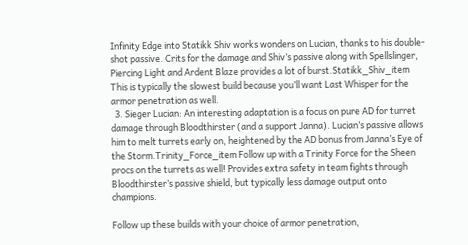Infinity Edge into Statikk Shiv works wonders on Lucian, thanks to his double-shot passive. Crits for the damage and Shiv’s passive along with Spellslinger, Piercing Light and Ardent Blaze provides a lot of burst.Statikk_Shiv_item This is typically the slowest build because you’ll want Last Whisper for the armor penetration as well.
  3. Sieger Lucian: An interesting adaptation is a focus on pure AD for turret damage through Bloodthirster (and a support Janna). Lucian’s passive allows him to melt turrets early on, heightened by the AD bonus from Janna’s Eye of the Storm.Trinity_Force_item Follow up with a Trinity Force for the Sheen procs on the turrets as well! Provides extra safety in team fights through Bloodthirster’s passive shield, but typically less damage output onto champions.

Follow up these builds with your choice of armor penetration,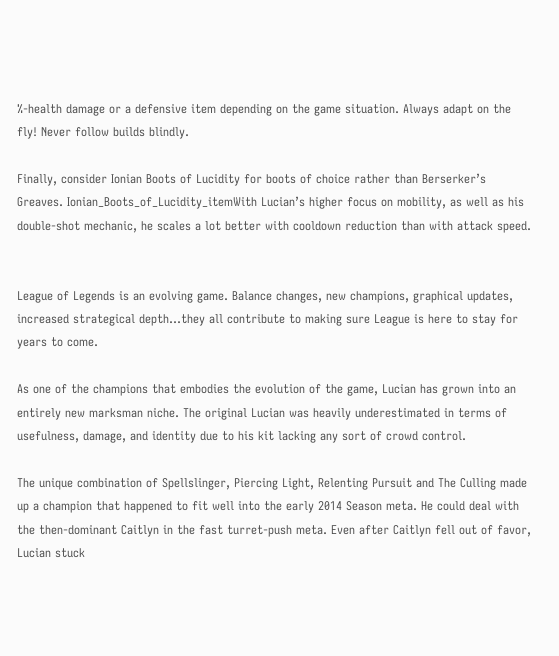%-health damage or a defensive item depending on the game situation. Always adapt on the fly! Never follow builds blindly.

Finally, consider Ionian Boots of Lucidity for boots of choice rather than Berserker’s Greaves. Ionian_Boots_of_Lucidity_itemWith Lucian’s higher focus on mobility, as well as his double-shot mechanic, he scales a lot better with cooldown reduction than with attack speed.


League of Legends is an evolving game. Balance changes, new champions, graphical updates, increased strategical depth…they all contribute to making sure League is here to stay for years to come.

As one of the champions that embodies the evolution of the game, Lucian has grown into an entirely new marksman niche. The original Lucian was heavily underestimated in terms of usefulness, damage, and identity due to his kit lacking any sort of crowd control.

The unique combination of Spellslinger, Piercing Light, Relenting Pursuit and The Culling made up a champion that happened to fit well into the early 2014 Season meta. He could deal with the then-dominant Caitlyn in the fast turret-push meta. Even after Caitlyn fell out of favor, Lucian stuck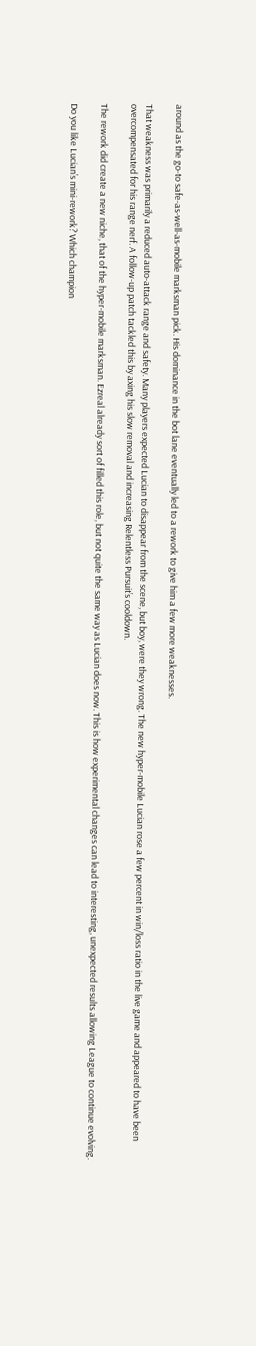around as the go-to safe-as-well-as-mobile marksman pick. His dominance in the bot lane eventually led to a rework to give him a few more weaknesses.

That weakness was primarily a reduced auto-attack range and safety. Many players expected Lucian to disappear from the scene, but boy, were they wrong. The new hyper-mobile Lucian rose a few percent in win/loss ratio in the live game and appeared to have been overcompensated for his range nerf. A follow-up patch tackled this by axing his slow removal and increasing Relentless Pursuit’s cooldown.

The rework did create a new niche, that of the hyper-mobile marksman. Ezreal already sort of filled this role, but not quite the same way as Lucian does now. This is how experimental changes can lead to interesting, unexpected results allowing League to continue evolving.

Do you like Lucian’s mini-rework? Which champion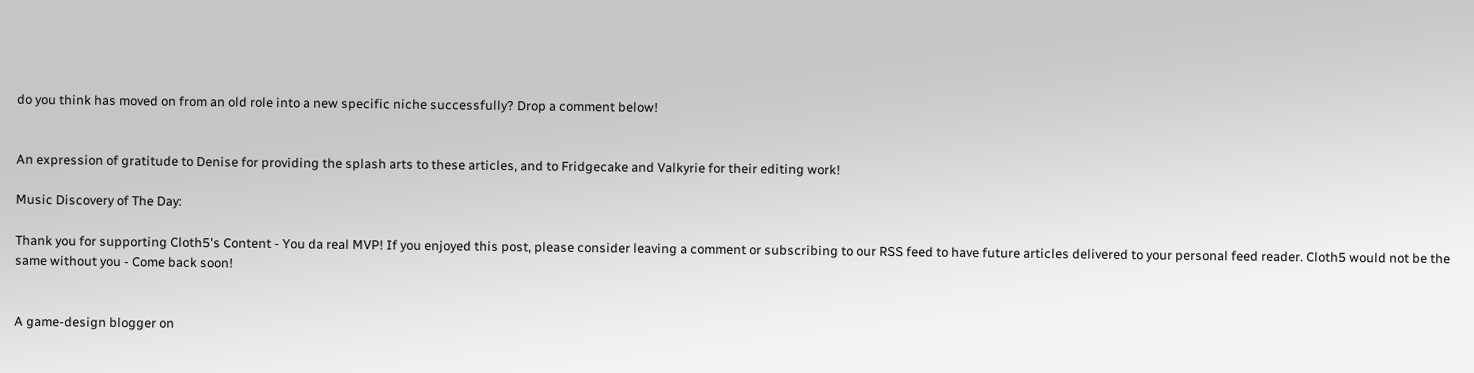do you think has moved on from an old role into a new specific niche successfully? Drop a comment below!


An expression of gratitude to Denise for providing the splash arts to these articles, and to Fridgecake and Valkyrie for their editing work!

Music Discovery of The Day:

Thank you for supporting Cloth5's Content - You da real MVP! If you enjoyed this post, please consider leaving a comment or subscribing to our RSS feed to have future articles delivered to your personal feed reader. Cloth5 would not be the same without you - Come back soon!


A game-design blogger on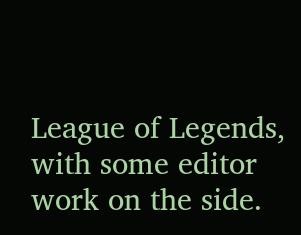League of Legends, with some editor work on the side.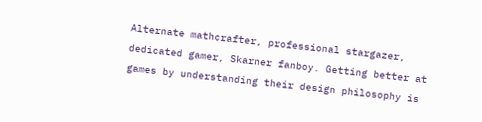Alternate mathcrafter, professional stargazer, dedicated gamer, Skarner fanboy. Getting better at games by understanding their design philosophy is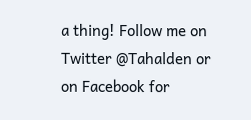a thing! Follow me on Twitter @Tahalden or on Facebook for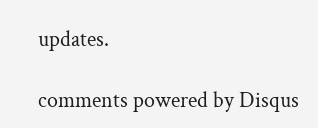updates.

comments powered by Disqus